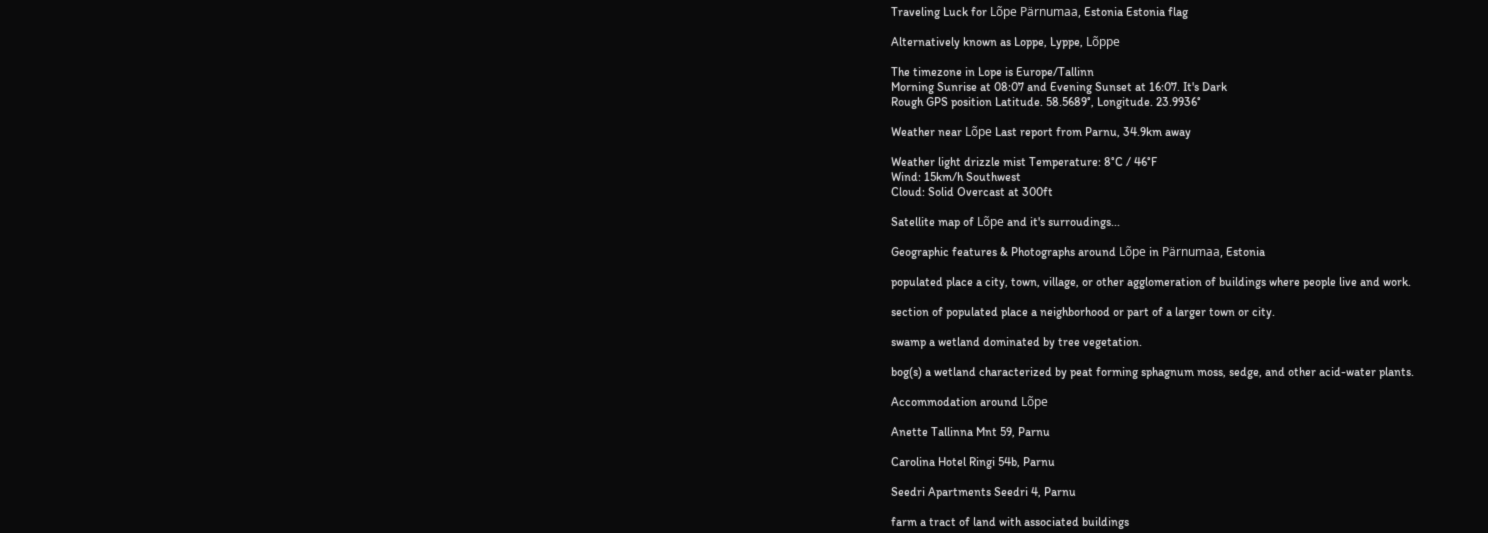Traveling Luck for Lõpe Pärnumaa, Estonia Estonia flag

Alternatively known as Loppe, Lyppe, Lõppe

The timezone in Lope is Europe/Tallinn
Morning Sunrise at 08:07 and Evening Sunset at 16:07. It's Dark
Rough GPS position Latitude. 58.5689°, Longitude. 23.9936°

Weather near Lõpe Last report from Parnu, 34.9km away

Weather light drizzle mist Temperature: 8°C / 46°F
Wind: 15km/h Southwest
Cloud: Solid Overcast at 300ft

Satellite map of Lõpe and it's surroudings...

Geographic features & Photographs around Lõpe in Pärnumaa, Estonia

populated place a city, town, village, or other agglomeration of buildings where people live and work.

section of populated place a neighborhood or part of a larger town or city.

swamp a wetland dominated by tree vegetation.

bog(s) a wetland characterized by peat forming sphagnum moss, sedge, and other acid-water plants.

Accommodation around Lõpe

Anette Tallinna Mnt 59, Parnu

Carolina Hotel Ringi 54b, Parnu

Seedri Apartments Seedri 4, Parnu

farm a tract of land with associated buildings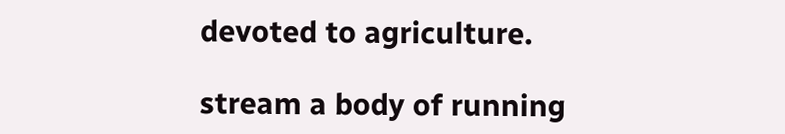devoted to agriculture.

stream a body of running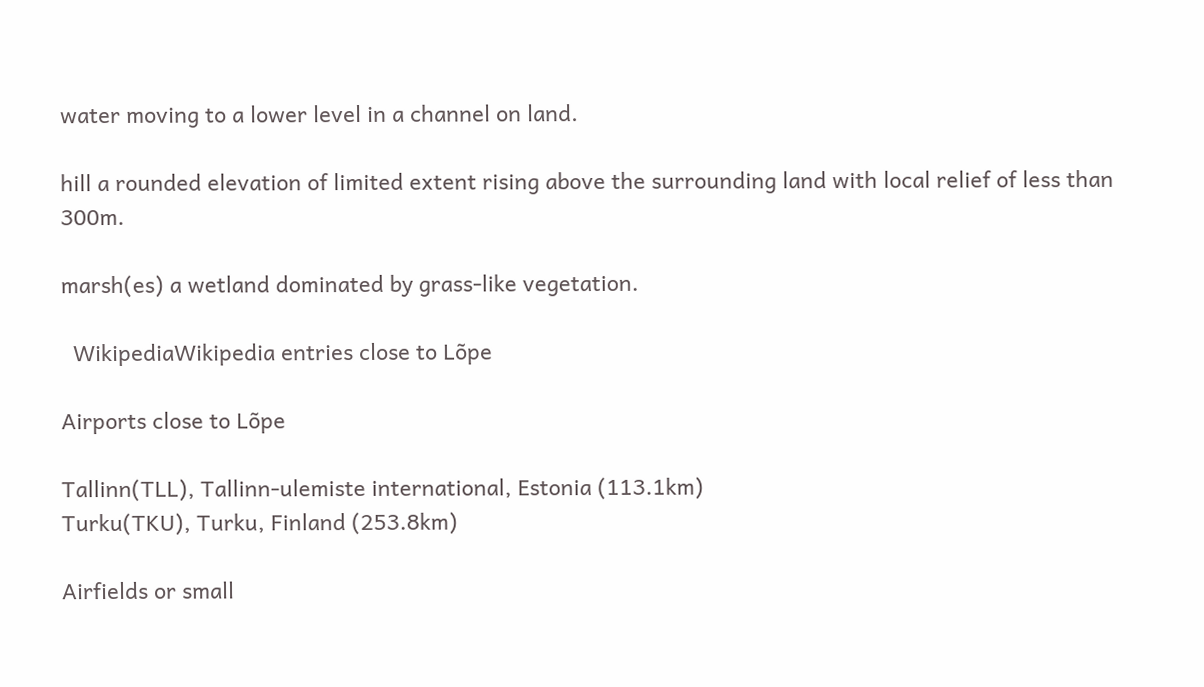water moving to a lower level in a channel on land.

hill a rounded elevation of limited extent rising above the surrounding land with local relief of less than 300m.

marsh(es) a wetland dominated by grass-like vegetation.

  WikipediaWikipedia entries close to Lõpe

Airports close to Lõpe

Tallinn(TLL), Tallinn-ulemiste international, Estonia (113.1km)
Turku(TKU), Turku, Finland (253.8km)

Airfields or small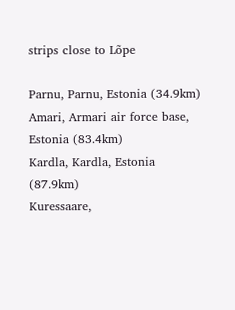strips close to Lõpe

Parnu, Parnu, Estonia (34.9km)
Amari, Armari air force base, Estonia (83.4km)
Kardla, Kardla, Estonia (87.9km)
Kuressaare,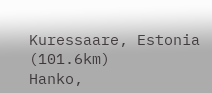Kuressaare, Estonia (101.6km)
Hanko,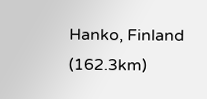Hanko, Finland (162.3km)